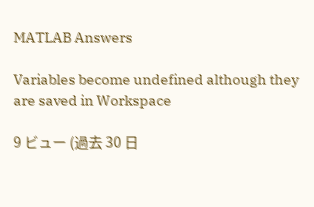MATLAB Answers

Variables become undefined although they are saved in Workspace

9 ビュー (過去 30 日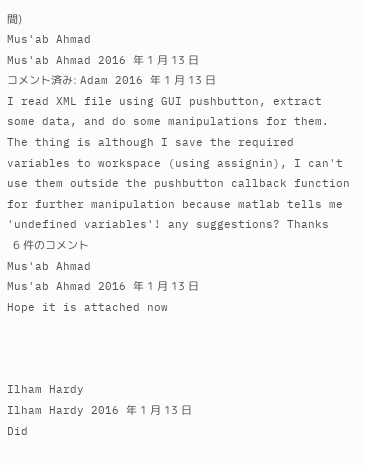間)
Mus'ab Ahmad
Mus'ab Ahmad 2016 年 1 月 13 日
コメント済み: Adam 2016 年 1 月 13 日
I read XML file using GUI pushbutton, extract some data, and do some manipulations for them. The thing is although I save the required variables to workspace (using assignin), I can't use them outside the pushbutton callback function for further manipulation because matlab tells me 'undefined variables'! any suggestions? Thanks
  6 件のコメント
Mus'ab Ahmad
Mus'ab Ahmad 2016 年 1 月 13 日
Hope it is attached now



Ilham Hardy
Ilham Hardy 2016 年 1 月 13 日
Did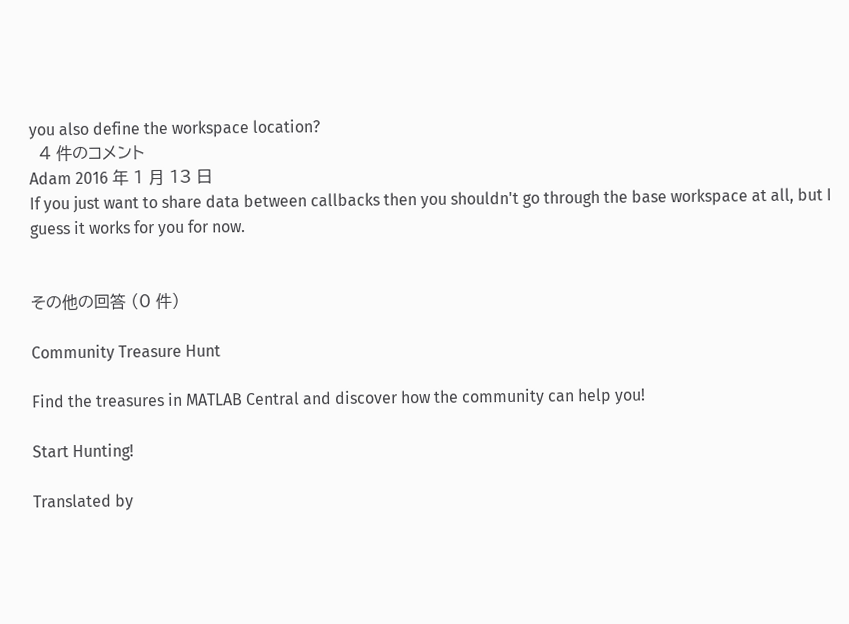you also define the workspace location?
  4 件のコメント
Adam 2016 年 1 月 13 日
If you just want to share data between callbacks then you shouldn't go through the base workspace at all, but I guess it works for you for now.


その他の回答 (0 件)

Community Treasure Hunt

Find the treasures in MATLAB Central and discover how the community can help you!

Start Hunting!

Translated by